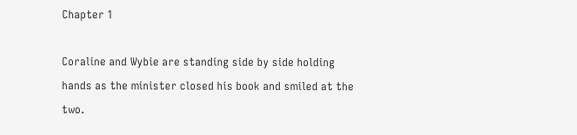Chapter 1

Coraline and Wybie are standing side by side holding hands as the minister closed his book and smiled at the two.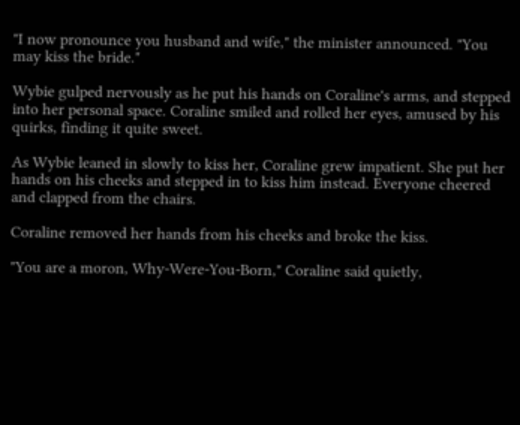"I now pronounce you husband and wife," the minister announced. "You may kiss the bride."

Wybie gulped nervously as he put his hands on Coraline's arms, and stepped into her personal space. Coraline smiled and rolled her eyes, amused by his quirks, finding it quite sweet.

As Wybie leaned in slowly to kiss her, Coraline grew impatient. She put her hands on his cheeks and stepped in to kiss him instead. Everyone cheered and clapped from the chairs.

Coraline removed her hands from his cheeks and broke the kiss.

"You are a moron, Why-Were-You-Born," Coraline said quietly,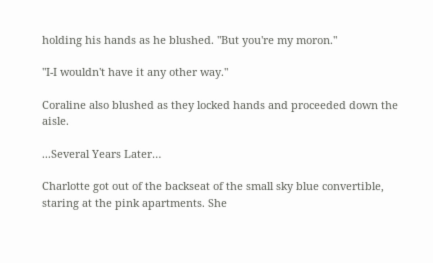holding his hands as he blushed. "But you're my moron."

"I-I wouldn't have it any other way."

Coraline also blushed as they locked hands and proceeded down the aisle.

...Several Years Later…

Charlotte got out of the backseat of the small sky blue convertible, staring at the pink apartments. She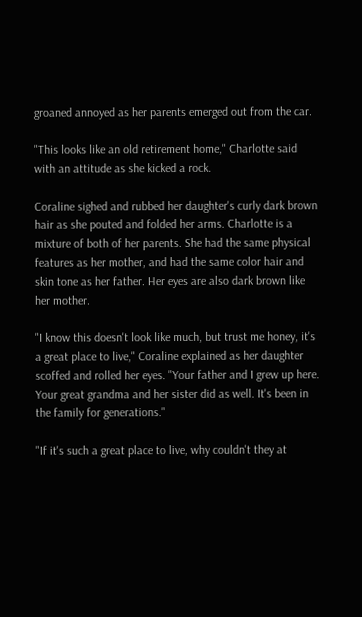groaned annoyed as her parents emerged out from the car.

"This looks like an old retirement home," Charlotte said with an attitude as she kicked a rock.

Coraline sighed and rubbed her daughter's curly dark brown hair as she pouted and folded her arms. Charlotte is a mixture of both of her parents. She had the same physical features as her mother, and had the same color hair and skin tone as her father. Her eyes are also dark brown like her mother.

"I know this doesn't look like much, but trust me honey, it's a great place to live," Coraline explained as her daughter scoffed and rolled her eyes. "Your father and I grew up here. Your great grandma and her sister did as well. It's been in the family for generations."

"If it's such a great place to live, why couldn't they at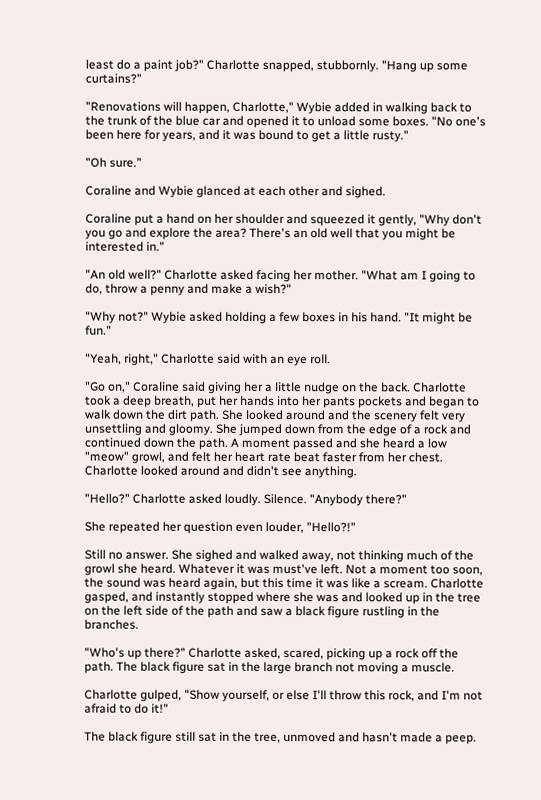least do a paint job?" Charlotte snapped, stubbornly. "Hang up some curtains?"

"Renovations will happen, Charlotte," Wybie added in walking back to the trunk of the blue car and opened it to unload some boxes. "No one's been here for years, and it was bound to get a little rusty."

"Oh sure."

Coraline and Wybie glanced at each other and sighed.

Coraline put a hand on her shoulder and squeezed it gently, "Why don't you go and explore the area? There's an old well that you might be interested in."

"An old well?" Charlotte asked facing her mother. "What am I going to do, throw a penny and make a wish?"

"Why not?" Wybie asked holding a few boxes in his hand. "It might be fun."

"Yeah, right," Charlotte said with an eye roll.

"Go on," Coraline said giving her a little nudge on the back. Charlotte took a deep breath, put her hands into her pants pockets and began to walk down the dirt path. She looked around and the scenery felt very unsettling and gloomy. She jumped down from the edge of a rock and continued down the path. A moment passed and she heard a low "meow" growl, and felt her heart rate beat faster from her chest. Charlotte looked around and didn't see anything.

"Hello?" Charlotte asked loudly. Silence. "Anybody there?"

She repeated her question even louder, "Hello?!"

Still no answer. She sighed and walked away, not thinking much of the growl she heard. Whatever it was must've left. Not a moment too soon, the sound was heard again, but this time it was like a scream. Charlotte gasped, and instantly stopped where she was and looked up in the tree on the left side of the path and saw a black figure rustling in the branches.

"Who's up there?" Charlotte asked, scared, picking up a rock off the path. The black figure sat in the large branch not moving a muscle.

Charlotte gulped, "Show yourself, or else I'll throw this rock, and I'm not afraid to do it!"

The black figure still sat in the tree, unmoved and hasn't made a peep.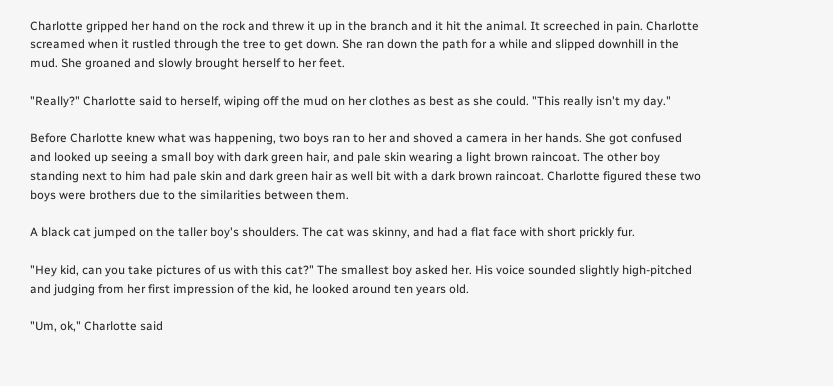Charlotte gripped her hand on the rock and threw it up in the branch and it hit the animal. It screeched in pain. Charlotte screamed when it rustled through the tree to get down. She ran down the path for a while and slipped downhill in the mud. She groaned and slowly brought herself to her feet.

"Really?" Charlotte said to herself, wiping off the mud on her clothes as best as she could. "This really isn't my day."

Before Charlotte knew what was happening, two boys ran to her and shoved a camera in her hands. She got confused and looked up seeing a small boy with dark green hair, and pale skin wearing a light brown raincoat. The other boy standing next to him had pale skin and dark green hair as well bit with a dark brown raincoat. Charlotte figured these two boys were brothers due to the similarities between them.

A black cat jumped on the taller boy's shoulders. The cat was skinny, and had a flat face with short prickly fur.

"Hey kid, can you take pictures of us with this cat?" The smallest boy asked her. His voice sounded slightly high-pitched and judging from her first impression of the kid, he looked around ten years old.

"Um, ok," Charlotte said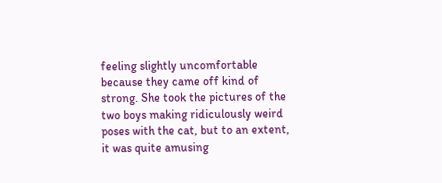feeling slightly uncomfortable because they came off kind of strong. She took the pictures of the two boys making ridiculously weird poses with the cat, but to an extent, it was quite amusing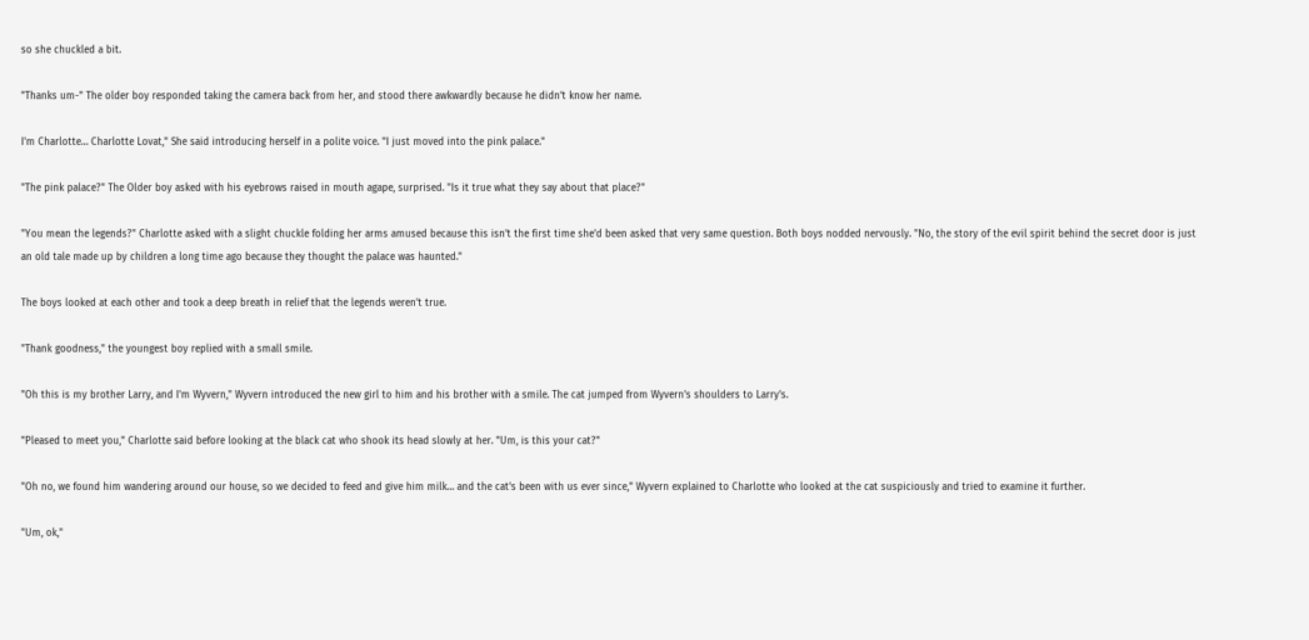so she chuckled a bit.

"Thanks um-" The older boy responded taking the camera back from her, and stood there awkwardly because he didn't know her name.

I'm Charlotte… Charlotte Lovat," She said introducing herself in a polite voice. "I just moved into the pink palace."

"The pink palace?" The Older boy asked with his eyebrows raised in mouth agape, surprised. "Is it true what they say about that place?"

"You mean the legends?" Charlotte asked with a slight chuckle folding her arms amused because this isn't the first time she'd been asked that very same question. Both boys nodded nervously. "No, the story of the evil spirit behind the secret door is just an old tale made up by children a long time ago because they thought the palace was haunted."

The boys looked at each other and took a deep breath in relief that the legends weren't true.

"Thank goodness," the youngest boy replied with a small smile.

"Oh this is my brother Larry, and I'm Wyvern," Wyvern introduced the new girl to him and his brother with a smile. The cat jumped from Wyvern's shoulders to Larry's.

"Pleased to meet you," Charlotte said before looking at the black cat who shook its head slowly at her. "Um, is this your cat?"

"Oh no, we found him wandering around our house, so we decided to feed and give him milk… and the cat's been with us ever since," Wyvern explained to Charlotte who looked at the cat suspiciously and tried to examine it further.

"Um, ok,"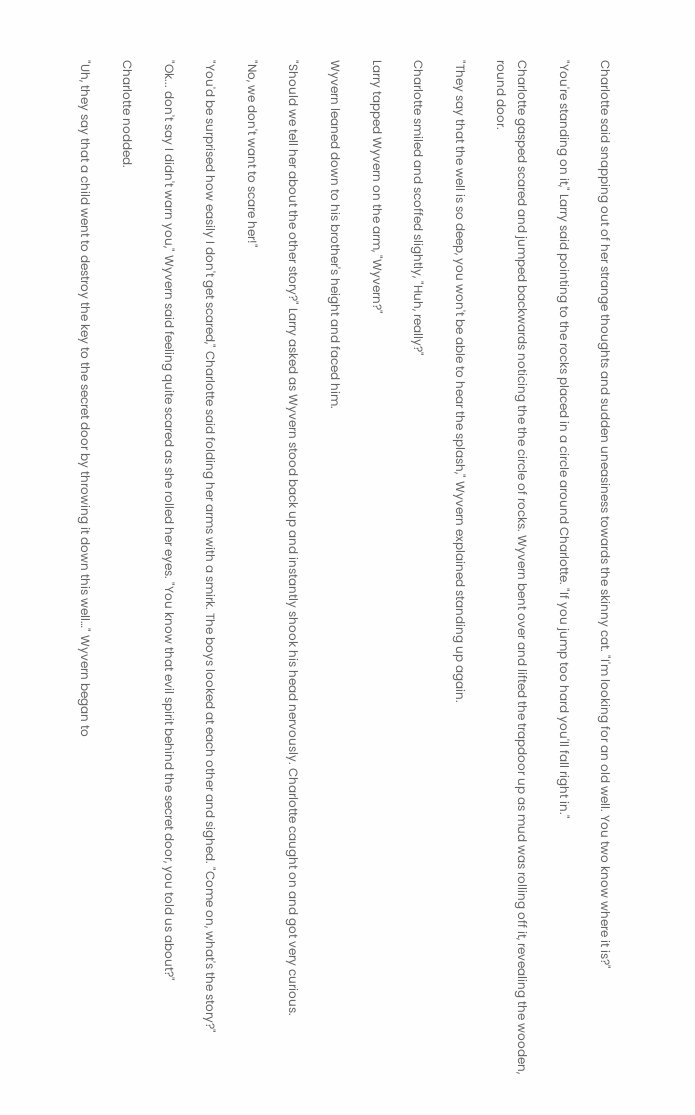Charlotte said snapping out of her strange thoughts and sudden uneasiness towards the skinny cat. "I'm looking for an old well. You two know where it is?"

"You're standing on it," Larry said pointing to the rocks placed in a circle around Charlotte. "If you jump too hard you'll fall right in."

Charlotte gasped scared and jumped backwards noticing the the circle of rocks. Wyvern bent over and lifted the trapdoor up as mud was rolling off it, revealing the wooden, round door.

"They say that the well is so deep, you won't be able to hear the splash," Wyvern explained standing up again.

Charlotte smiled and scoffed slightly, "Huh, really?"

Larry tapped Wyvern on the arm, "Wyvern?"

Wyvern leaned down to his brother's height and faced him.

"Should we tell her about the other story?" Larry asked as Wyvern stood back up and instantly shook his head nervously. Charlotte caught on and got very curious.

"No, we don't want to scare her!"

"You'd be surprised how easily I don't get scared," Charlotte said folding her arms with a smirk. The boys looked at each other and sighed. "Come on, what's the story?"

"Ok... don't say I didn't warn you," Wyvern said feeling quite scared as she rolled her eyes. "You know that evil spirit behind the secret door, you told us about?"

Charlotte nodded.

"Uh, they say that a child went to destroy the key to the secret door by throwing it down this well…" Wyvern began to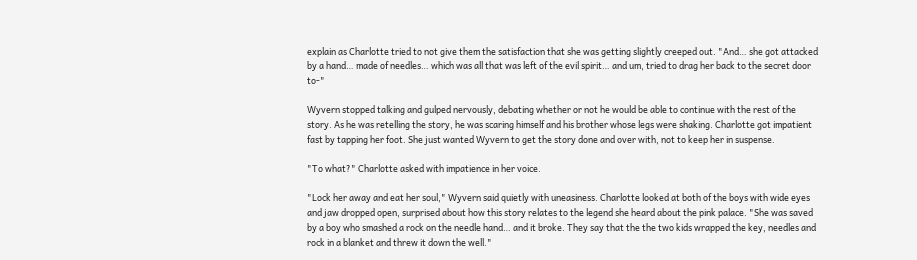explain as Charlotte tried to not give them the satisfaction that she was getting slightly creeped out. "And… she got attacked by a hand… made of needles… which was all that was left of the evil spirit… and um, tried to drag her back to the secret door to-"

Wyvern stopped talking and gulped nervously, debating whether or not he would be able to continue with the rest of the story. As he was retelling the story, he was scaring himself and his brother whose legs were shaking. Charlotte got impatient fast by tapping her foot. She just wanted Wyvern to get the story done and over with, not to keep her in suspense.

"To what?" Charlotte asked with impatience in her voice.

"Lock her away and eat her soul," Wyvern said quietly with uneasiness. Charlotte looked at both of the boys with wide eyes and jaw dropped open, surprised about how this story relates to the legend she heard about the pink palace. "She was saved by a boy who smashed a rock on the needle hand… and it broke. They say that the the two kids wrapped the key, needles and rock in a blanket and threw it down the well."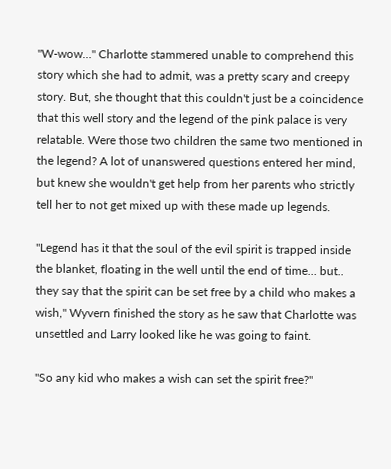"W-wow…" Charlotte stammered unable to comprehend this story which she had to admit, was a pretty scary and creepy story. But, she thought that this couldn't just be a coincidence that this well story and the legend of the pink palace is very relatable. Were those two children the same two mentioned in the legend? A lot of unanswered questions entered her mind, but knew she wouldn't get help from her parents who strictly tell her to not get mixed up with these made up legends.

"Legend has it that the soul of the evil spirit is trapped inside the blanket, floating in the well until the end of time… but.. they say that the spirit can be set free by a child who makes a wish," Wyvern finished the story as he saw that Charlotte was unsettled and Larry looked like he was going to faint.

"So any kid who makes a wish can set the spirit free?"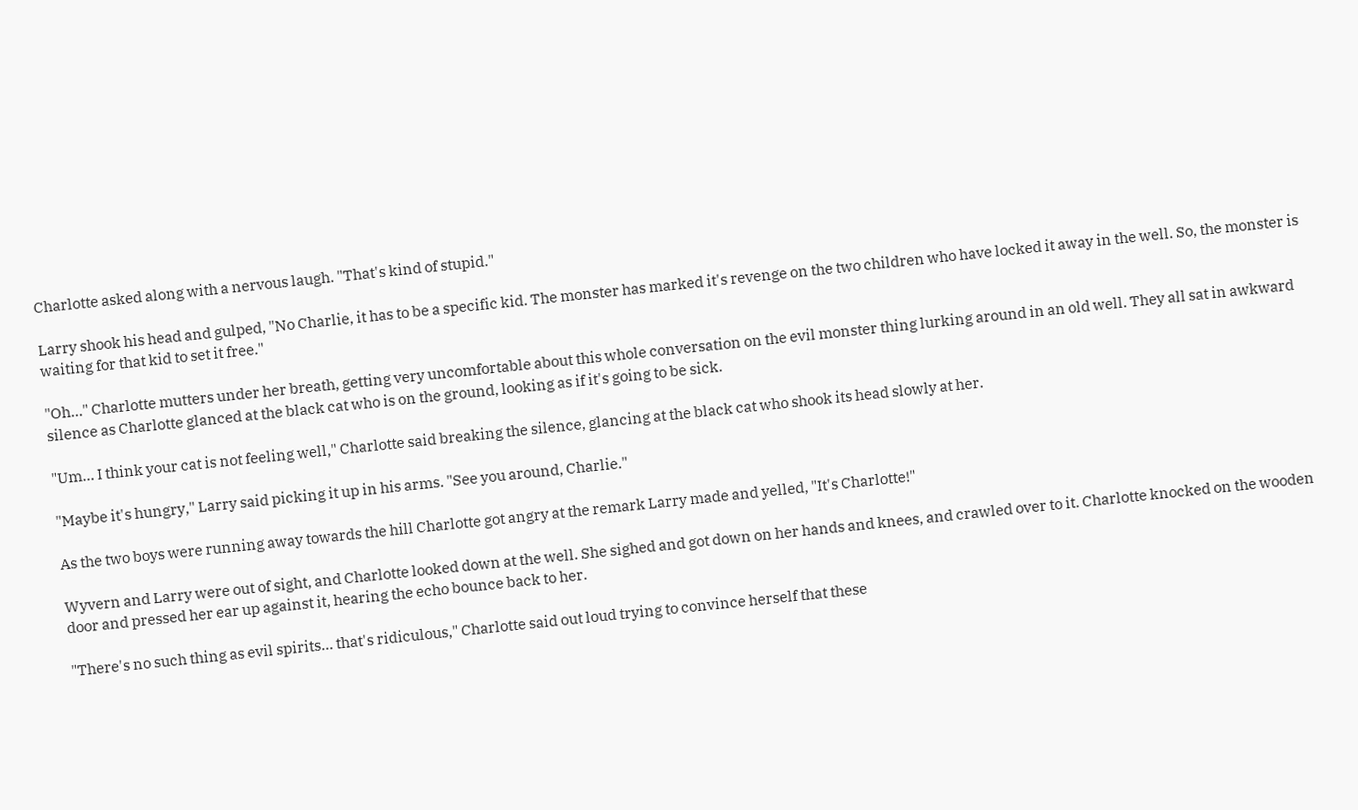Charlotte asked along with a nervous laugh. "That's kind of stupid."

Larry shook his head and gulped, "No Charlie, it has to be a specific kid. The monster has marked it's revenge on the two children who have locked it away in the well. So, the monster is waiting for that kid to set it free."

"Oh…" Charlotte mutters under her breath, getting very uncomfortable about this whole conversation on the evil monster thing lurking around in an old well. They all sat in awkward silence as Charlotte glanced at the black cat who is on the ground, looking as if it's going to be sick.

"Um… I think your cat is not feeling well," Charlotte said breaking the silence, glancing at the black cat who shook its head slowly at her.

"Maybe it's hungry," Larry said picking it up in his arms. "See you around, Charlie."

As the two boys were running away towards the hill Charlotte got angry at the remark Larry made and yelled, "It's Charlotte!"

Wyvern and Larry were out of sight, and Charlotte looked down at the well. She sighed and got down on her hands and knees, and crawled over to it. Charlotte knocked on the wooden door and pressed her ear up against it, hearing the echo bounce back to her.

"There's no such thing as evil spirits… that's ridiculous," Charlotte said out loud trying to convince herself that these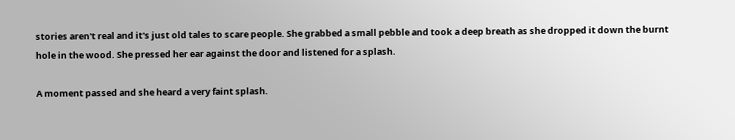stories aren't real and it's just old tales to scare people. She grabbed a small pebble and took a deep breath as she dropped it down the burnt hole in the wood. She pressed her ear against the door and listened for a splash.

A moment passed and she heard a very faint splash.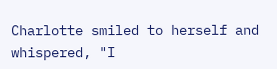Charlotte smiled to herself and whispered, "I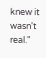knew it wasn't real."